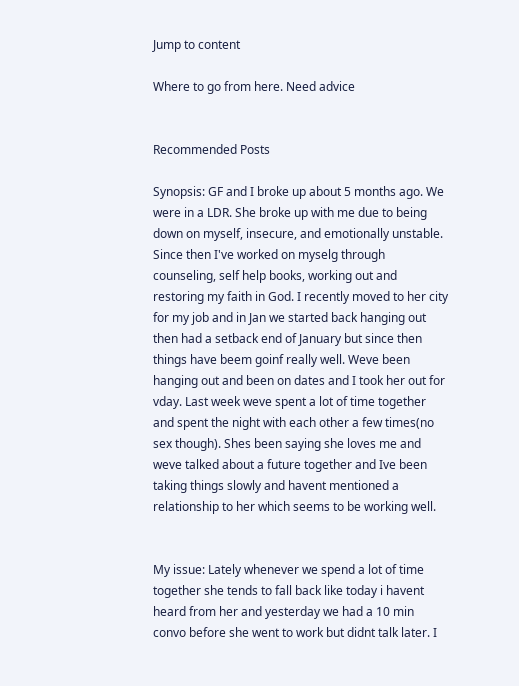Jump to content

Where to go from here. Need advice


Recommended Posts

Synopsis: GF and I broke up about 5 months ago. We were in a LDR. She broke up with me due to being down on myself, insecure, and emotionally unstable. Since then I've worked on myselg through counseling, self help books, working out and restoring my faith in God. I recently moved to her city for my job and in Jan we started back hanging out then had a setback end of January but since then things have beem goinf really well. Weve been hanging out and been on dates and I took her out for vday. Last week weve spent a lot of time together and spent the night with each other a few times(no sex though). Shes been saying she loves me and weve talked about a future together and Ive been taking things slowly and havent mentioned a relationship to her which seems to be working well.


My issue: Lately whenever we spend a lot of time together she tends to fall back like today i havent heard from her and yesterday we had a 10 min convo before she went to work but didnt talk later. I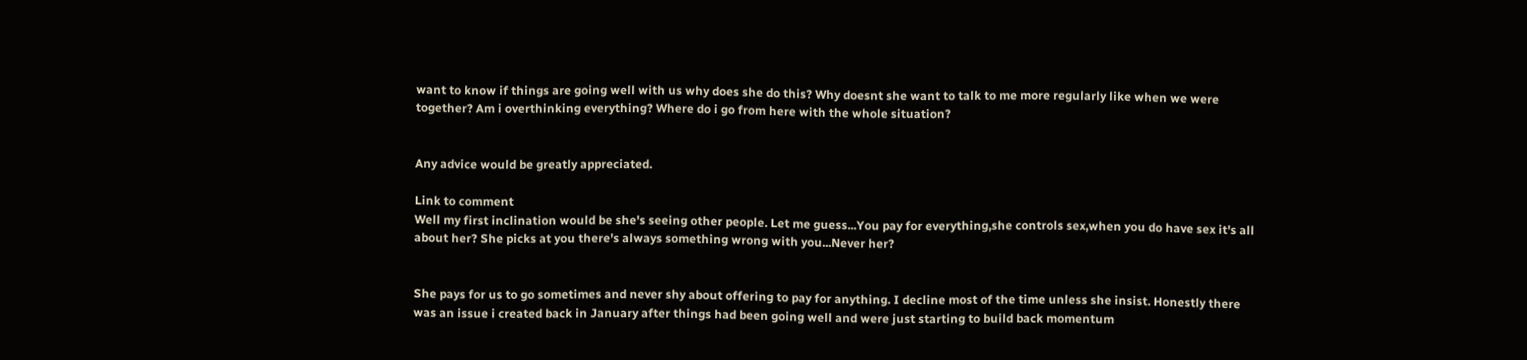want to know if things are going well with us why does she do this? Why doesnt she want to talk to me more regularly like when we were together? Am i overthinking everything? Where do i go from here with the whole situation?


Any advice would be greatly appreciated.

Link to comment
Well my first inclination would be she's seeing other people. Let me guess...You pay for everything,she controls sex,when you do have sex it's all about her? She picks at you there's always something wrong with you...Never her?


She pays for us to go sometimes and never shy about offering to pay for anything. I decline most of the time unless she insist. Honestly there was an issue i created back in January after things had been going well and were just starting to build back momentum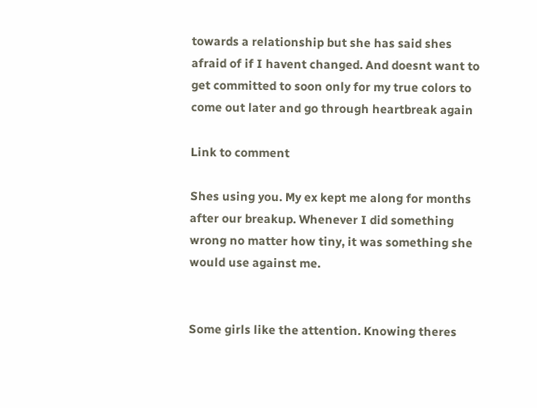towards a relationship but she has said shes afraid of if I havent changed. And doesnt want to get committed to soon only for my true colors to come out later and go through heartbreak again

Link to comment

Shes using you. My ex kept me along for months after our breakup. Whenever I did something wrong no matter how tiny, it was something she would use against me.


Some girls like the attention. Knowing theres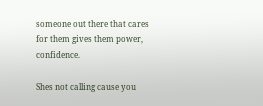someone out there that cares for them gives them power, confidence.

Shes not calling cause you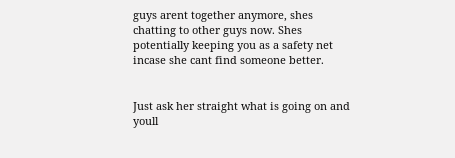guys arent together anymore, shes chatting to other guys now. Shes potentially keeping you as a safety net incase she cant find someone better.


Just ask her straight what is going on and youll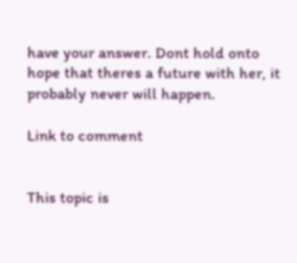have your answer. Dont hold onto hope that theres a future with her, it probably never will happen.

Link to comment


This topic is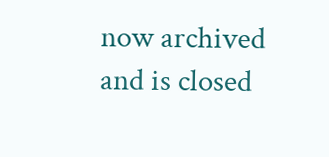now archived and is closed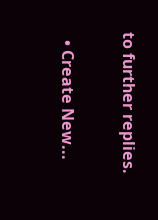to further replies.

  • Create New...